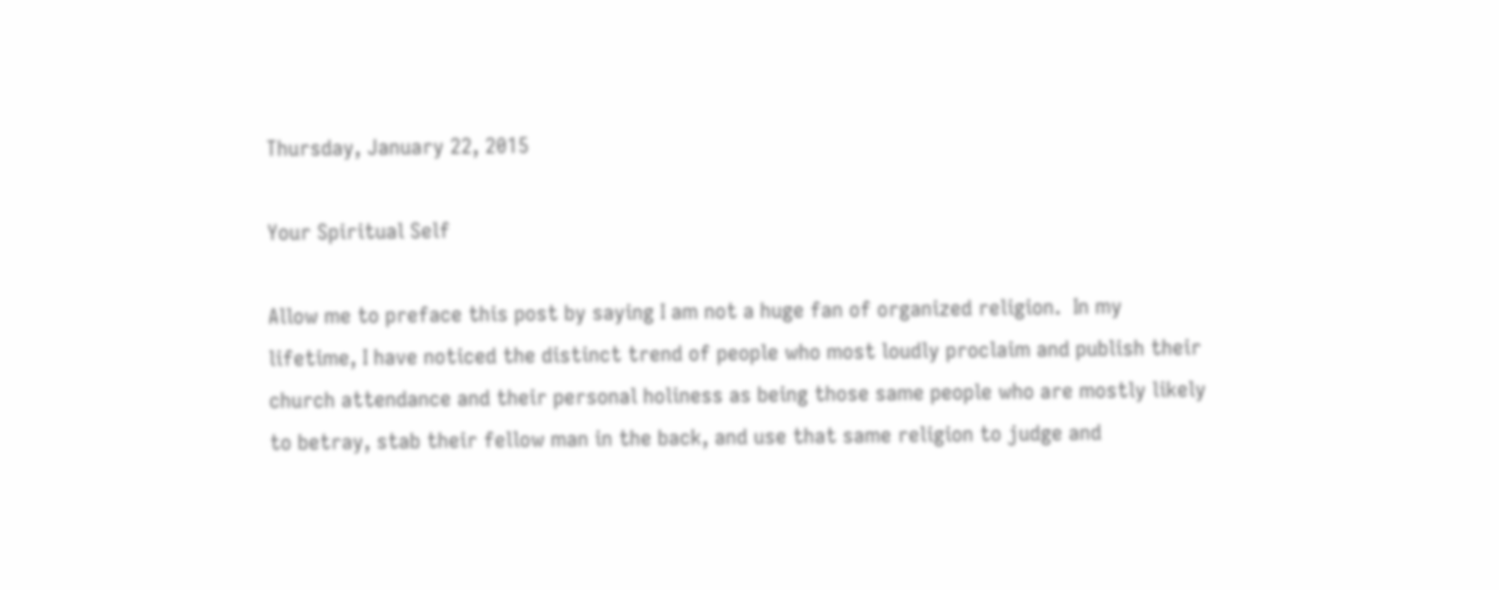Thursday, January 22, 2015

Your Spiritual Self

Allow me to preface this post by saying I am not a huge fan of organized religion.  In my lifetime, I have noticed the distinct trend of people who most loudly proclaim and publish their church attendance and their personal holiness as being those same people who are mostly likely to betray, stab their fellow man in the back, and use that same religion to judge and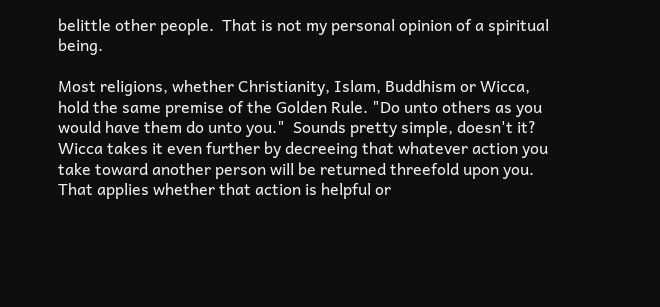belittle other people.  That is not my personal opinion of a spiritual being.

Most religions, whether Christianity, Islam, Buddhism or Wicca, hold the same premise of the Golden Rule. "Do unto others as you would have them do unto you."  Sounds pretty simple, doesn't it?  Wicca takes it even further by decreeing that whatever action you take toward another person will be returned threefold upon you.  That applies whether that action is helpful or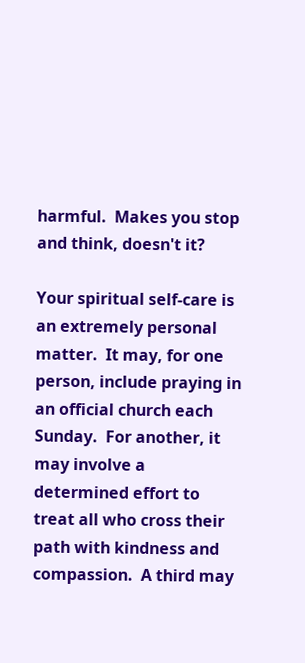harmful.  Makes you stop and think, doesn't it?

Your spiritual self-care is an extremely personal matter.  It may, for one person, include praying in an official church each Sunday.  For another, it may involve a determined effort to treat all who cross their path with kindness and compassion.  A third may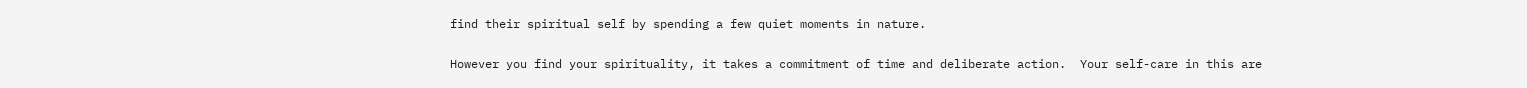find their spiritual self by spending a few quiet moments in nature.

However you find your spirituality, it takes a commitment of time and deliberate action.  Your self-care in this are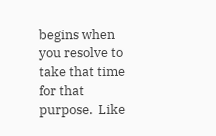begins when you resolve to take that time for that purpose.  Like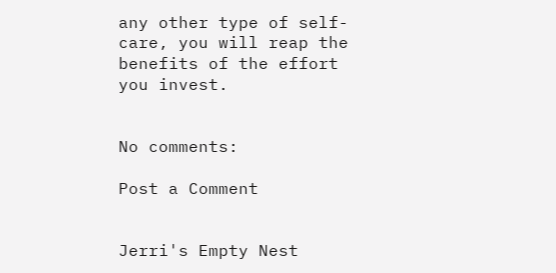any other type of self-care, you will reap the benefits of the effort you invest.


No comments:

Post a Comment


Jerri's Empty Nest